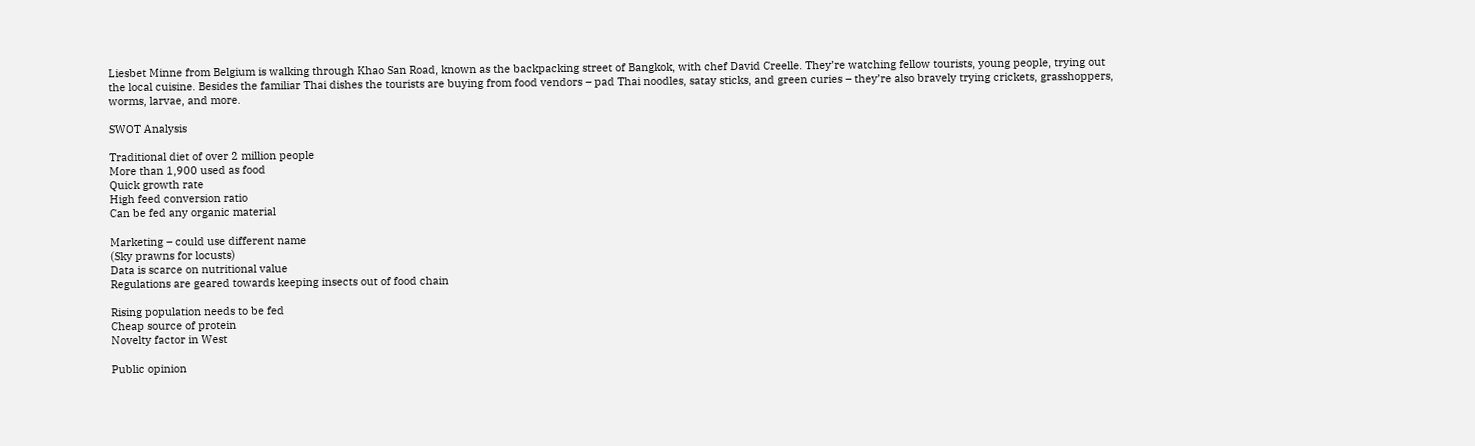Liesbet Minne from Belgium is walking through Khao San Road, known as the backpacking street of Bangkok, with chef David Creelle. They’re watching fellow tourists, young people, trying out the local cuisine. Besides the familiar Thai dishes the tourists are buying from food vendors – pad Thai noodles, satay sticks, and green curies – they’re also bravely trying crickets, grasshoppers, worms, larvae, and more.

SWOT Analysis

Traditional diet of over 2 million people
More than 1,900 used as food
Quick growth rate
High feed conversion ratio
Can be fed any organic material

Marketing – could use different name
(Sky prawns for locusts)
Data is scarce on nutritional value
Regulations are geared towards keeping insects out of food chain

Rising population needs to be fed
Cheap source of protein
Novelty factor in West

Public opinion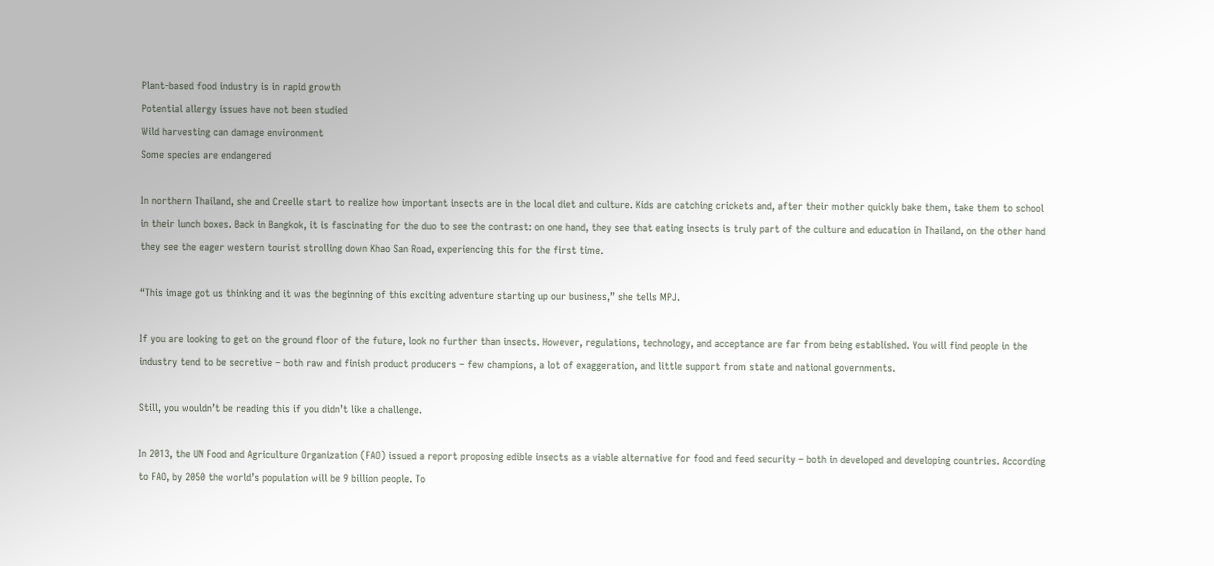Plant-based food industry is in rapid growth
Potential allergy issues have not been studied
Wild harvesting can damage environment
Some species are endangered

In northern Thailand, she and Creelle start to realize how important insects are in the local diet and culture. Kids are catching crickets and, after their mother quickly bake them, take them to school in their lunch boxes. Back in Bangkok, it is fascinating for the duo to see the contrast: on one hand, they see that eating insects is truly part of the culture and education in Thailand, on the other hand they see the eager western tourist strolling down Khao San Road, experiencing this for the first time.

“This image got us thinking and it was the beginning of this exciting adventure starting up our business,” she tells MPJ.

If you are looking to get on the ground floor of the future, look no further than insects. However, regulations, technology, and acceptance are far from being established. You will find people in the industry tend to be secretive – both raw and finish product producers – few champions, a lot of exaggeration, and little support from state and national governments.

Still, you wouldn’t be reading this if you didn’t like a challenge.

In 2013, the UN Food and Agriculture Organization (FAO) issued a report proposing edible insects as a viable alternative for food and feed security – both in developed and developing countries. According to FAO, by 2050 the world’s population will be 9 billion people. To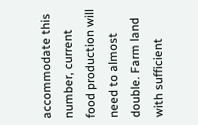accommodate this number, current food production will need to almost double. Farm land with sufficient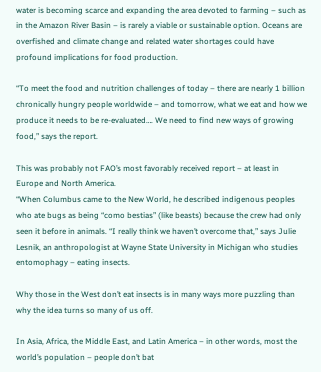water is becoming scarce and expanding the area devoted to farming – such as in the Amazon River Basin – is rarely a viable or sustainable option. Oceans are overfished and climate change and related water shortages could have profound implications for food production.

“To meet the food and nutrition challenges of today – there are nearly 1 billion chronically hungry people worldwide – and tomorrow, what we eat and how we produce it needs to be re-evaluated…. We need to find new ways of growing food,” says the report.

This was probably not FAO’s most favorably received report – at least in Europe and North America.
“When Columbus came to the New World, he described indigenous peoples who ate bugs as being “como bestias” (like beasts) because the crew had only seen it before in animals. “I really think we haven’t overcome that,” says Julie Lesnik, an anthropologist at Wayne State University in Michigan who studies entomophagy – eating insects.

Why those in the West don’t eat insects is in many ways more puzzling than why the idea turns so many of us off.

In Asia, Africa, the Middle East, and Latin America – in other words, most the world’s population – people don’t bat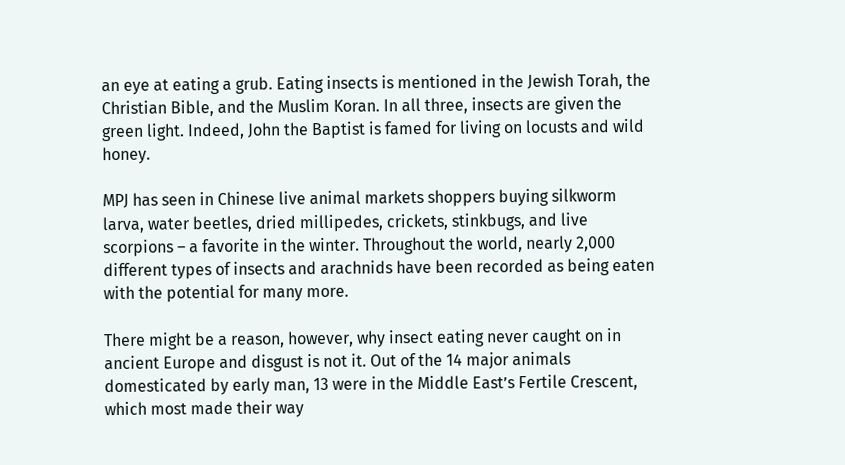an eye at eating a grub. Eating insects is mentioned in the Jewish Torah, the Christian Bible, and the Muslim Koran. In all three, insects are given the green light. Indeed, John the Baptist is famed for living on locusts and wild honey.

MPJ has seen in Chinese live animal markets shoppers buying silkworm larva, water beetles, dried millipedes, crickets, stinkbugs, and live scorpions – a favorite in the winter. Throughout the world, nearly 2,000 different types of insects and arachnids have been recorded as being eaten with the potential for many more.

There might be a reason, however, why insect eating never caught on in ancient Europe and disgust is not it. Out of the 14 major animals domesticated by early man, 13 were in the Middle East’s Fertile Crescent, which most made their way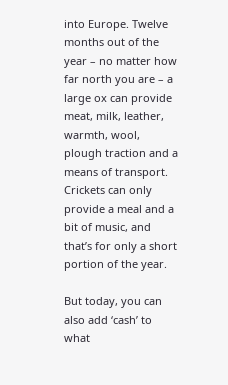into Europe. Twelve months out of the year – no matter how far north you are – a large ox can provide meat, milk, leather, warmth, wool, plough traction and a means of transport. Crickets can only provide a meal and a bit of music, and that’s for only a short portion of the year.

But today, you can also add ‘cash’ to what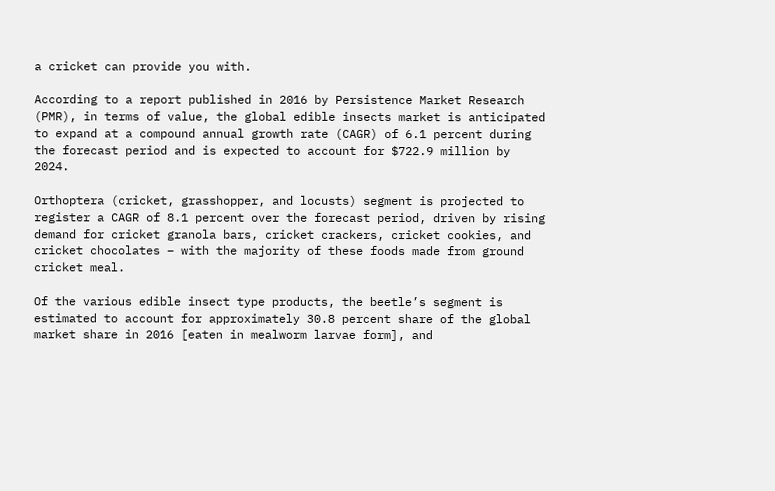a cricket can provide you with.

According to a report published in 2016 by Persistence Market Research (PMR), in terms of value, the global edible insects market is anticipated to expand at a compound annual growth rate (CAGR) of 6.1 percent during the forecast period and is expected to account for $722.9 million by 2024.

Orthoptera (cricket, grasshopper, and locusts) segment is projected to register a CAGR of 8.1 percent over the forecast period, driven by rising demand for cricket granola bars, cricket crackers, cricket cookies, and cricket chocolates – with the majority of these foods made from ground cricket meal.

Of the various edible insect type products, the beetle’s segment is estimated to account for approximately 30.8 percent share of the global market share in 2016 [eaten in mealworm larvae form], and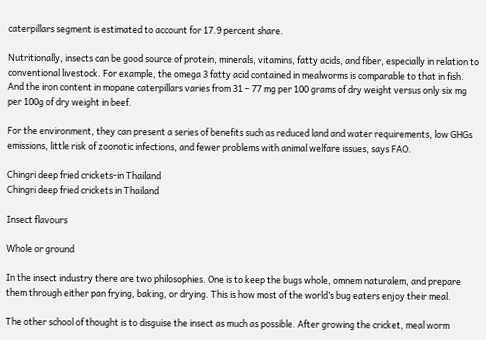caterpillars segment is estimated to account for 17.9 percent share.

Nutritionally, insects can be good source of protein, minerals, vitamins, fatty acids, and fiber, especially in relation to conventional livestock. For example, the omega 3 fatty acid contained in mealworms is comparable to that in fish. And the iron content in mopane caterpillars varies from 31 – 77 mg per 100 grams of dry weight versus only six mg per 100g of dry weight in beef.

For the environment, they can present a series of benefits such as reduced land and water requirements, low GHGs emissions, little risk of zoonotic infections, and fewer problems with animal welfare issues, says FAO.

Chingri deep fried crickets-in Thailand
Chingri deep fried crickets in Thailand

Insect flavours

Whole or ground

In the insect industry there are two philosophies. One is to keep the bugs whole, omnem naturalem, and prepare them through either pan frying, baking, or drying. This is how most of the world’s bug eaters enjoy their meal.

The other school of thought is to disguise the insect as much as possible. After growing the cricket, meal worm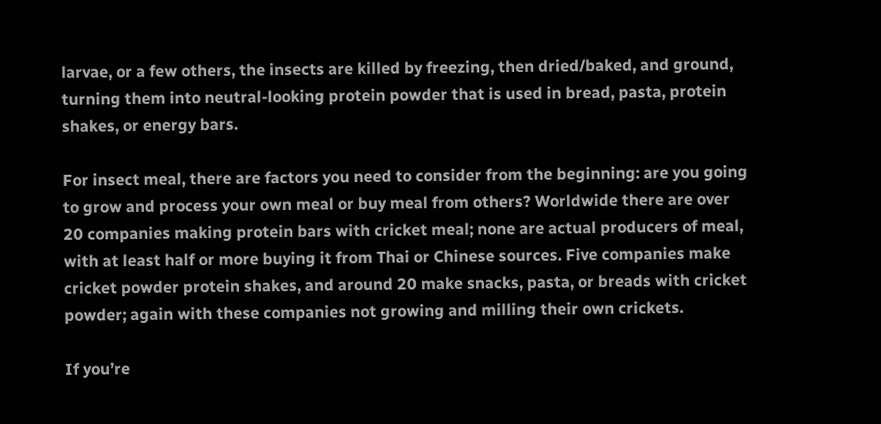larvae, or a few others, the insects are killed by freezing, then dried/baked, and ground, turning them into neutral-looking protein powder that is used in bread, pasta, protein shakes, or energy bars.

For insect meal, there are factors you need to consider from the beginning: are you going to grow and process your own meal or buy meal from others? Worldwide there are over 20 companies making protein bars with cricket meal; none are actual producers of meal, with at least half or more buying it from Thai or Chinese sources. Five companies make cricket powder protein shakes, and around 20 make snacks, pasta, or breads with cricket powder; again with these companies not growing and milling their own crickets.

If you’re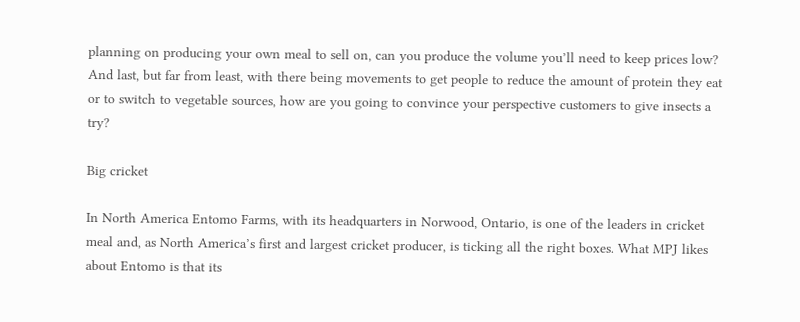planning on producing your own meal to sell on, can you produce the volume you’ll need to keep prices low? And last, but far from least, with there being movements to get people to reduce the amount of protein they eat or to switch to vegetable sources, how are you going to convince your perspective customers to give insects a try?

Big cricket

In North America Entomo Farms, with its headquarters in Norwood, Ontario, is one of the leaders in cricket meal and, as North America’s first and largest cricket producer, is ticking all the right boxes. What MPJ likes about Entomo is that its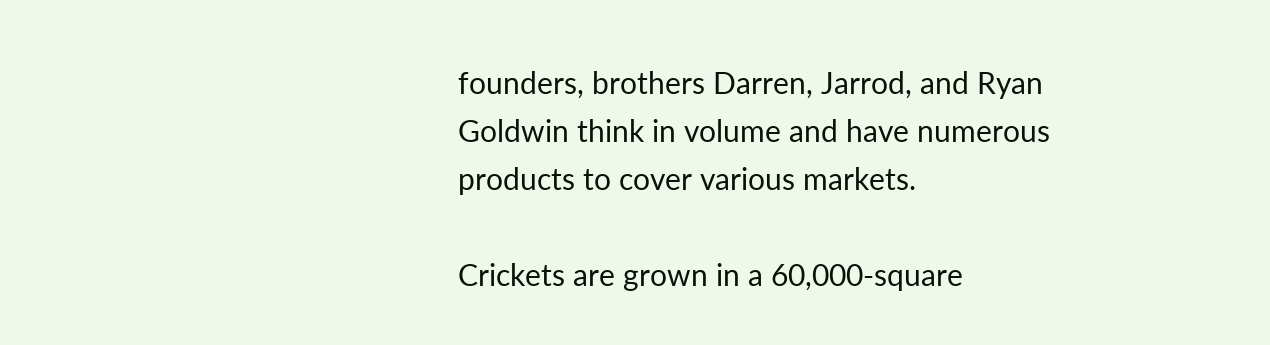founders, brothers Darren, Jarrod, and Ryan Goldwin think in volume and have numerous products to cover various markets.

Crickets are grown in a 60,000-square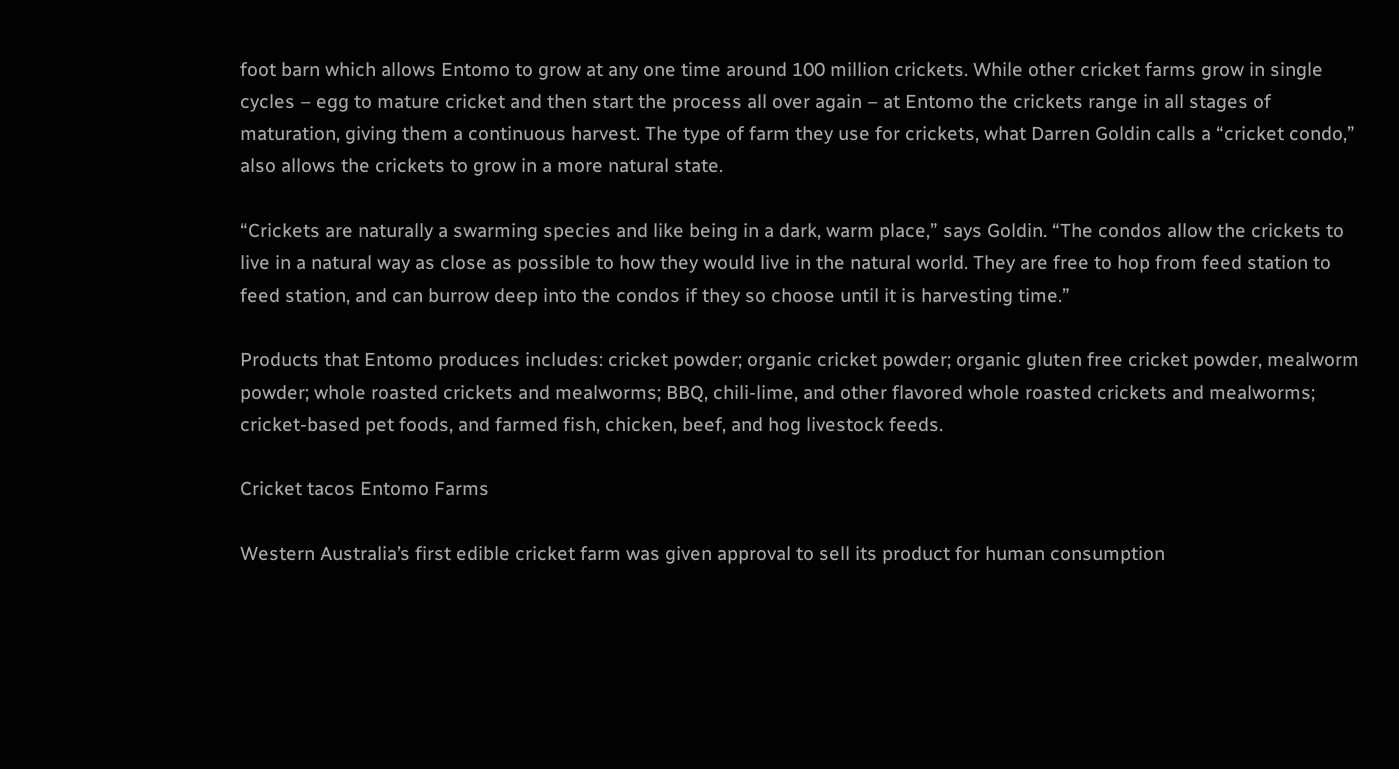foot barn which allows Entomo to grow at any one time around 100 million crickets. While other cricket farms grow in single cycles – egg to mature cricket and then start the process all over again – at Entomo the crickets range in all stages of maturation, giving them a continuous harvest. The type of farm they use for crickets, what Darren Goldin calls a “cricket condo,” also allows the crickets to grow in a more natural state.

“Crickets are naturally a swarming species and like being in a dark, warm place,” says Goldin. “The condos allow the crickets to live in a natural way as close as possible to how they would live in the natural world. They are free to hop from feed station to feed station, and can burrow deep into the condos if they so choose until it is harvesting time.”

Products that Entomo produces includes: cricket powder; organic cricket powder; organic gluten free cricket powder, mealworm powder; whole roasted crickets and mealworms; BBQ, chili-lime, and other flavored whole roasted crickets and mealworms; cricket-based pet foods, and farmed fish, chicken, beef, and hog livestock feeds.

Cricket tacos Entomo Farms

Western Australia’s first edible cricket farm was given approval to sell its product for human consumption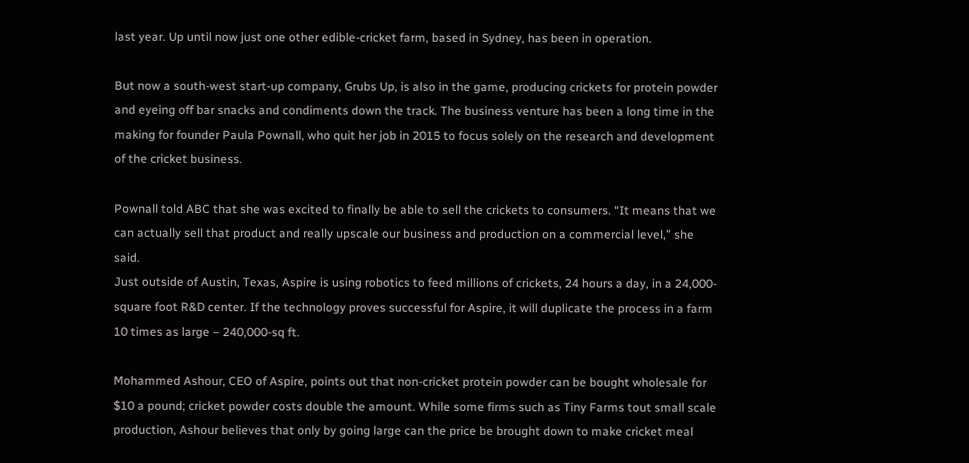last year. Up until now just one other edible-cricket farm, based in Sydney, has been in operation.

But now a south-west start-up company, Grubs Up, is also in the game, producing crickets for protein powder and eyeing off bar snacks and condiments down the track. The business venture has been a long time in the making for founder Paula Pownall, who quit her job in 2015 to focus solely on the research and development of the cricket business.

Pownall told ABC that she was excited to finally be able to sell the crickets to consumers. “It means that we can actually sell that product and really upscale our business and production on a commercial level,” she said.
Just outside of Austin, Texas, Aspire is using robotics to feed millions of crickets, 24 hours a day, in a 24,000-square foot R&D center. If the technology proves successful for Aspire, it will duplicate the process in a farm 10 times as large – 240,000-sq ft.

Mohammed Ashour, CEO of Aspire, points out that non-cricket protein powder can be bought wholesale for $10 a pound; cricket powder costs double the amount. While some firms such as Tiny Farms tout small scale production, Ashour believes that only by going large can the price be brought down to make cricket meal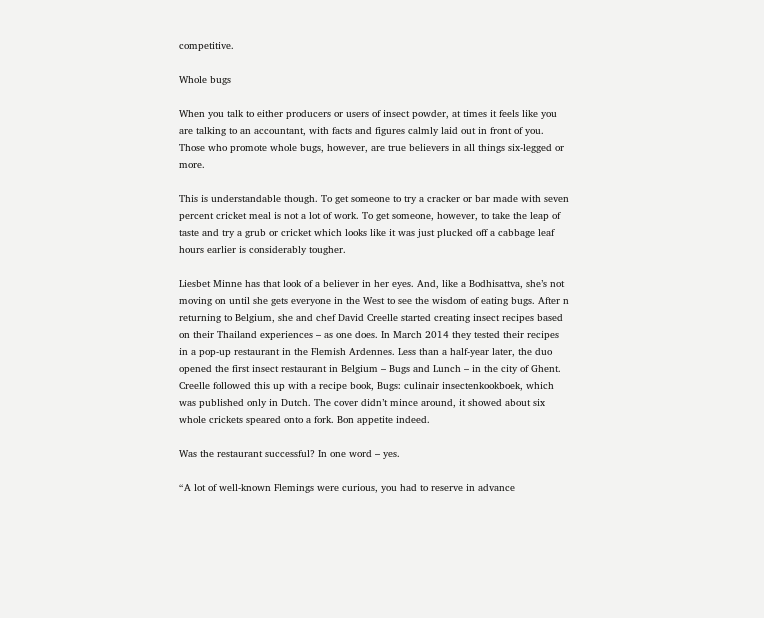competitive.

Whole bugs

When you talk to either producers or users of insect powder, at times it feels like you are talking to an accountant, with facts and figures calmly laid out in front of you. Those who promote whole bugs, however, are true believers in all things six-legged or more.

This is understandable though. To get someone to try a cracker or bar made with seven percent cricket meal is not a lot of work. To get someone, however, to take the leap of taste and try a grub or cricket which looks like it was just plucked off a cabbage leaf hours earlier is considerably tougher.

Liesbet Minne has that look of a believer in her eyes. And, like a Bodhisattva, she’s not moving on until she gets everyone in the West to see the wisdom of eating bugs. After n returning to Belgium, she and chef David Creelle started creating insect recipes based on their Thailand experiences – as one does. In March 2014 they tested their recipes in a pop-up restaurant in the Flemish Ardennes. Less than a half-year later, the duo opened the first insect restaurant in Belgium – Bugs and Lunch – in the city of Ghent. Creelle followed this up with a recipe book, Bugs: culinair insectenkookboek, which was published only in Dutch. The cover didn’t mince around, it showed about six whole crickets speared onto a fork. Bon appetite indeed.

Was the restaurant successful? In one word – yes.

“A lot of well-known Flemings were curious, you had to reserve in advance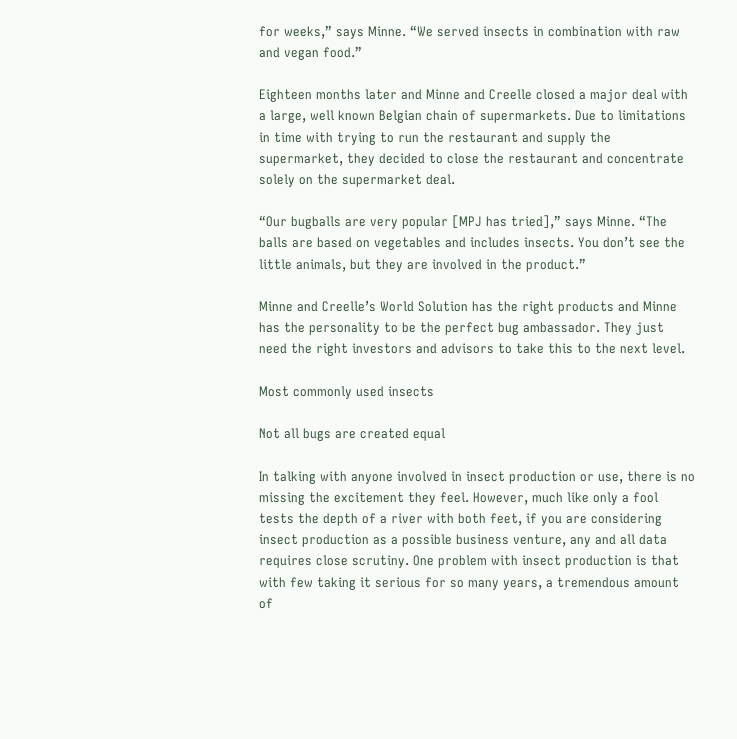for weeks,” says Minne. “We served insects in combination with raw and vegan food.”

Eighteen months later and Minne and Creelle closed a major deal with a large, well known Belgian chain of supermarkets. Due to limitations in time with trying to run the restaurant and supply the supermarket, they decided to close the restaurant and concentrate solely on the supermarket deal.

“Our bugballs are very popular [MPJ has tried],” says Minne. “The balls are based on vegetables and includes insects. You don’t see the little animals, but they are involved in the product.”

Minne and Creelle’s World Solution has the right products and Minne has the personality to be the perfect bug ambassador. They just need the right investors and advisors to take this to the next level.

Most commonly used insects

Not all bugs are created equal

In talking with anyone involved in insect production or use, there is no missing the excitement they feel. However, much like only a fool tests the depth of a river with both feet, if you are considering insect production as a possible business venture, any and all data requires close scrutiny. One problem with insect production is that with few taking it serious for so many years, a tremendous amount of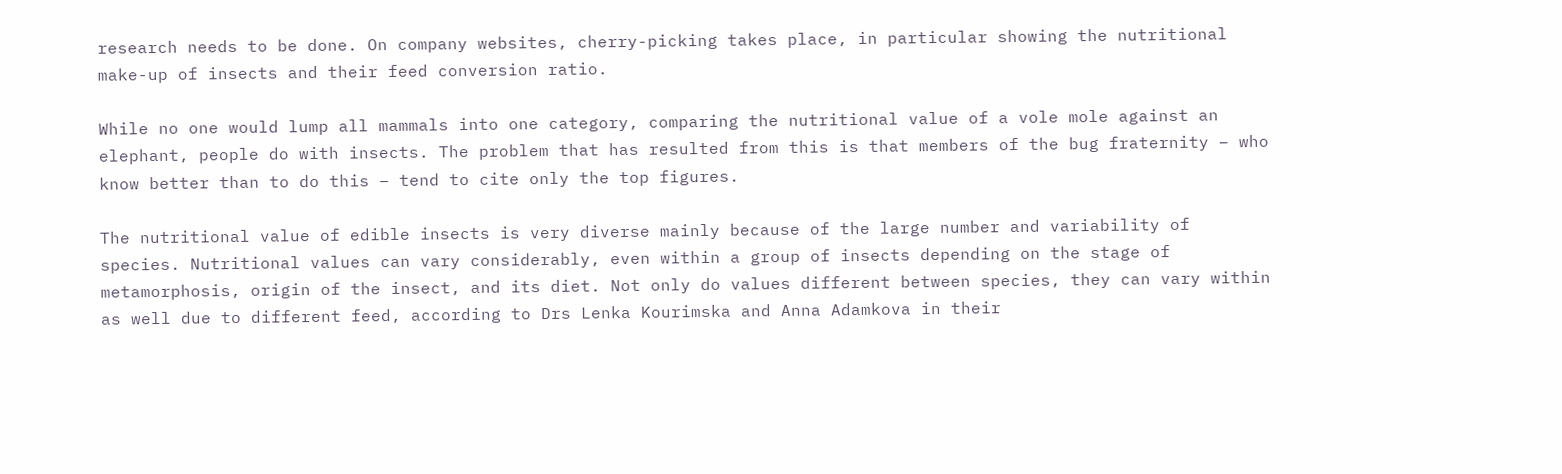research needs to be done. On company websites, cherry-picking takes place, in particular showing the nutritional make-up of insects and their feed conversion ratio.

While no one would lump all mammals into one category, comparing the nutritional value of a vole mole against an elephant, people do with insects. The problem that has resulted from this is that members of the bug fraternity – who know better than to do this – tend to cite only the top figures.

The nutritional value of edible insects is very diverse mainly because of the large number and variability of species. Nutritional values can vary considerably, even within a group of insects depending on the stage of metamorphosis, origin of the insect, and its diet. Not only do values different between species, they can vary within as well due to different feed, according to Drs Lenka Kourimska and Anna Adamkova in their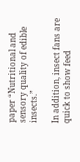paper “Nutritional and sensory quality of edible insects.”

In addition, insect fans are quick to show feed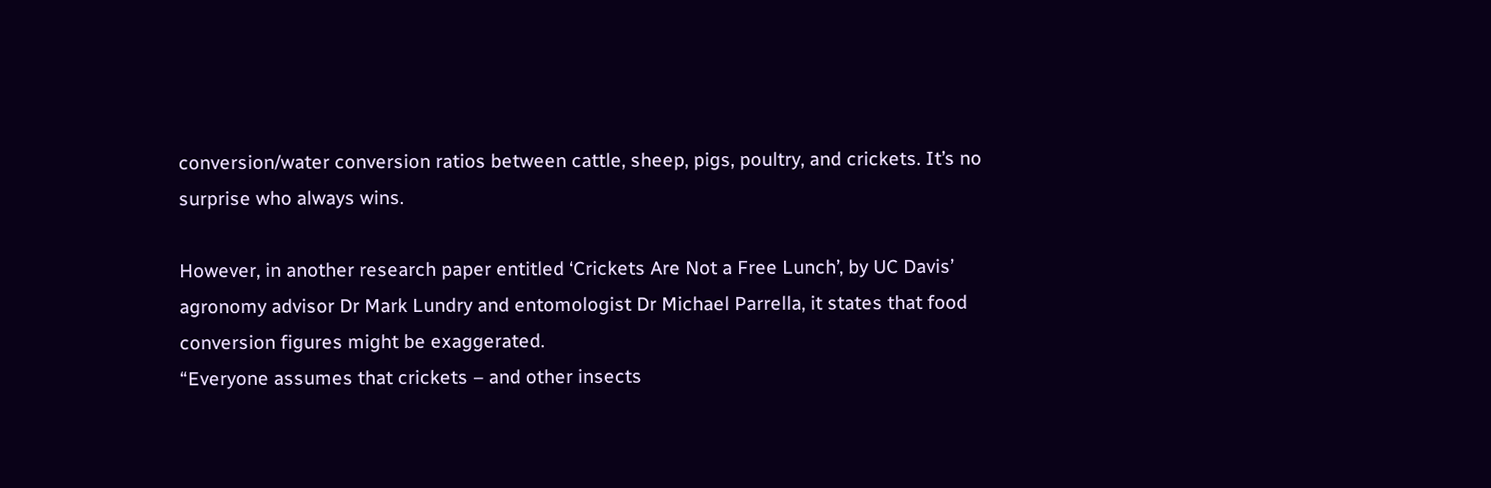conversion/water conversion ratios between cattle, sheep, pigs, poultry, and crickets. It’s no surprise who always wins.

However, in another research paper entitled ‘Crickets Are Not a Free Lunch’, by UC Davis’ agronomy advisor Dr Mark Lundry and entomologist Dr Michael Parrella, it states that food conversion figures might be exaggerated.
“Everyone assumes that crickets – and other insects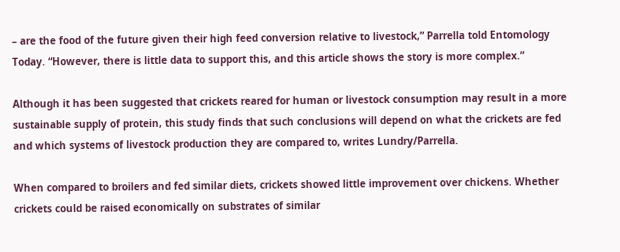– are the food of the future given their high feed conversion relative to livestock,” Parrella told Entomology Today. “However, there is little data to support this, and this article shows the story is more complex.”

Although it has been suggested that crickets reared for human or livestock consumption may result in a more sustainable supply of protein, this study finds that such conclusions will depend on what the crickets are fed and which systems of livestock production they are compared to, writes Lundry/Parrella.

When compared to broilers and fed similar diets, crickets showed little improvement over chickens. Whether crickets could be raised economically on substrates of similar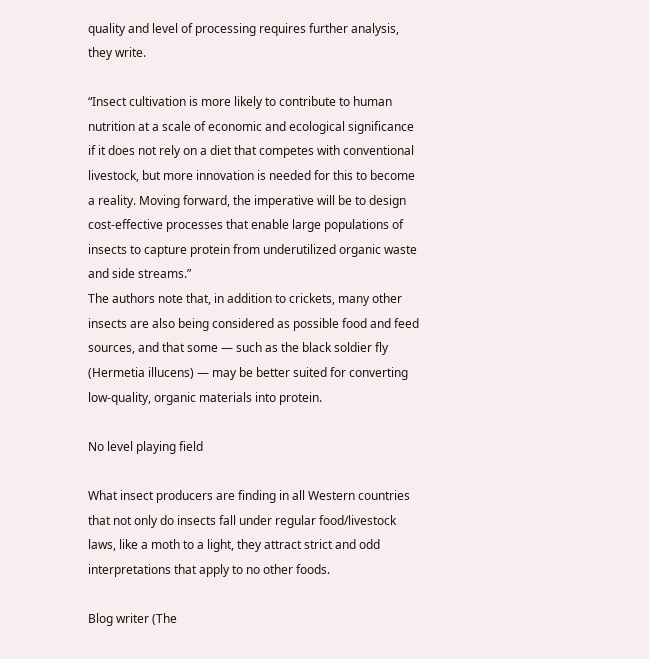quality and level of processing requires further analysis, they write.

“Insect cultivation is more likely to contribute to human nutrition at a scale of economic and ecological significance if it does not rely on a diet that competes with conventional livestock, but more innovation is needed for this to become a reality. Moving forward, the imperative will be to design cost-effective processes that enable large populations of insects to capture protein from underutilized organic waste and side streams.”
The authors note that, in addition to crickets, many other insects are also being considered as possible food and feed sources, and that some — such as the black soldier fly (Hermetia illucens) — may be better suited for converting low-quality, organic materials into protein.

No level playing field

What insect producers are finding in all Western countries that not only do insects fall under regular food/livestock laws, like a moth to a light, they attract strict and odd interpretations that apply to no other foods.

Blog writer (The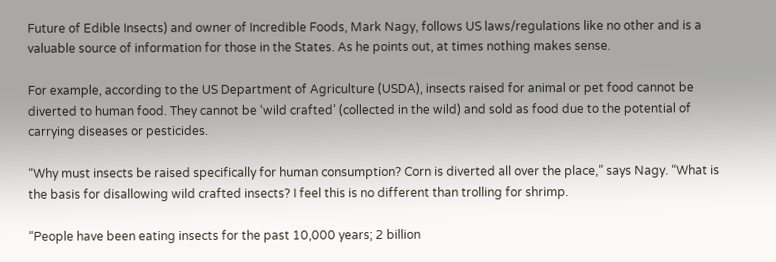Future of Edible Insects) and owner of Incredible Foods, Mark Nagy, follows US laws/regulations like no other and is a valuable source of information for those in the States. As he points out, at times nothing makes sense.

For example, according to the US Department of Agriculture (USDA), insects raised for animal or pet food cannot be diverted to human food. They cannot be ‘wild crafted’ (collected in the wild) and sold as food due to the potential of carrying diseases or pesticides.

“Why must insects be raised specifically for human consumption? Corn is diverted all over the place,” says Nagy. “What is the basis for disallowing wild crafted insects? I feel this is no different than trolling for shrimp.

“People have been eating insects for the past 10,000 years; 2 billion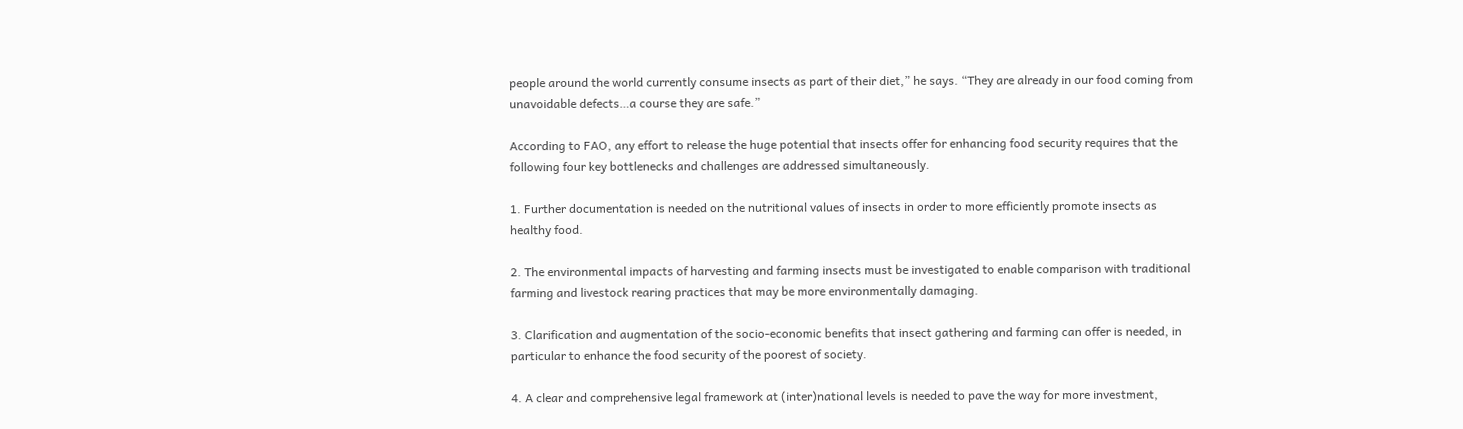people around the world currently consume insects as part of their diet,” he says. “They are already in our food coming from unavoidable defects…a course they are safe.”

According to FAO, any effort to release the huge potential that insects offer for enhancing food security requires that the following four key bottlenecks and challenges are addressed simultaneously.

1. Further documentation is needed on the nutritional values of insects in order to more efficiently promote insects as healthy food.

2. The environmental impacts of harvesting and farming insects must be investigated to enable comparison with traditional farming and livestock rearing practices that may be more environmentally damaging.

3. Clarification and augmentation of the socio-economic benefits that insect gathering and farming can offer is needed, in particular to enhance the food security of the poorest of society.

4. A clear and comprehensive legal framework at (inter)national levels is needed to pave the way for more investment,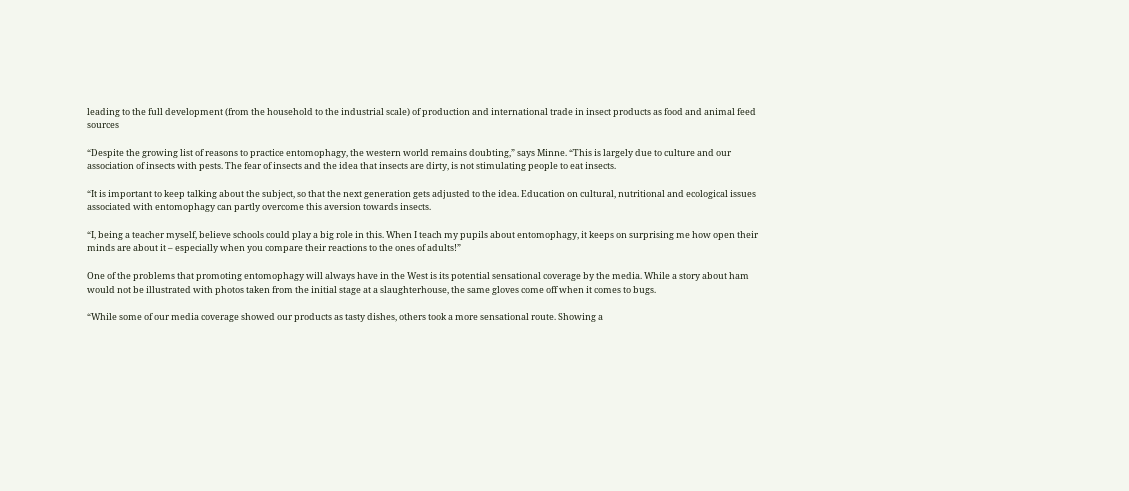leading to the full development (from the household to the industrial scale) of production and international trade in insect products as food and animal feed sources

“Despite the growing list of reasons to practice entomophagy, the western world remains doubting,” says Minne. “This is largely due to culture and our association of insects with pests. The fear of insects and the idea that insects are dirty, is not stimulating people to eat insects.

“It is important to keep talking about the subject, so that the next generation gets adjusted to the idea. Education on cultural, nutritional and ecological issues associated with entomophagy can partly overcome this aversion towards insects.

“I, being a teacher myself, believe schools could play a big role in this. When I teach my pupils about entomophagy, it keeps on surprising me how open their minds are about it – especially when you compare their reactions to the ones of adults!”

One of the problems that promoting entomophagy will always have in the West is its potential sensational coverage by the media. While a story about ham would not be illustrated with photos taken from the initial stage at a slaughterhouse, the same gloves come off when it comes to bugs.

“While some of our media coverage showed our products as tasty dishes, others took a more sensational route. Showing a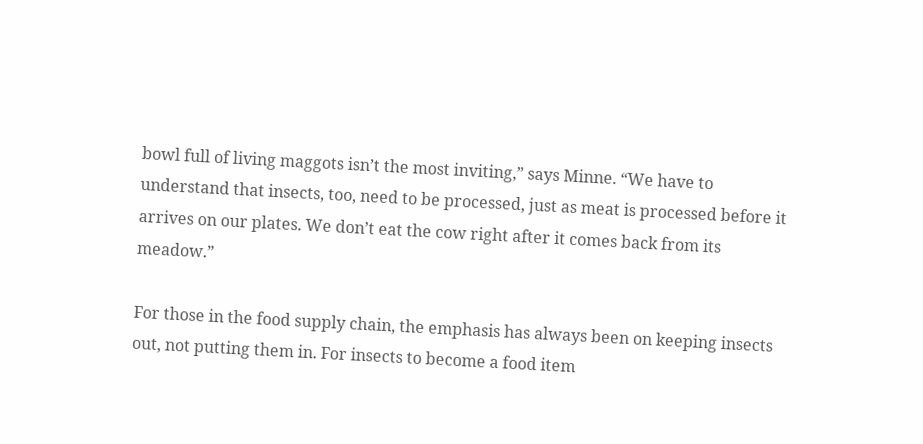bowl full of living maggots isn’t the most inviting,” says Minne. “We have to understand that insects, too, need to be processed, just as meat is processed before it arrives on our plates. We don’t eat the cow right after it comes back from its meadow.”

For those in the food supply chain, the emphasis has always been on keeping insects out, not putting them in. For insects to become a food item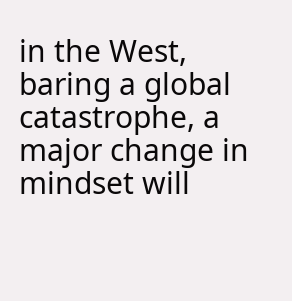in the West, baring a global catastrophe, a major change in mindset will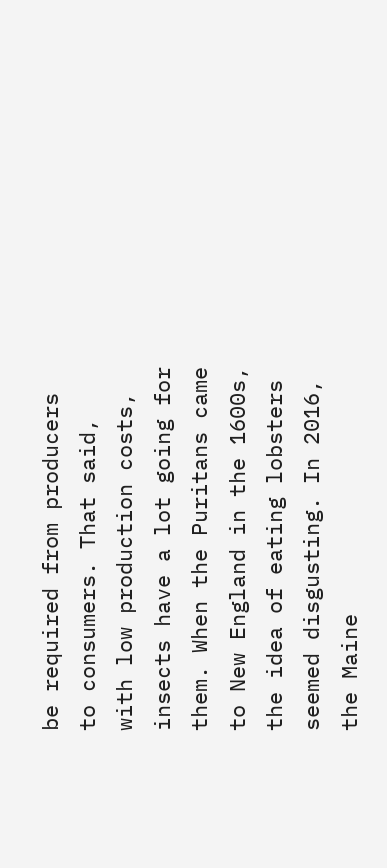be required from producers to consumers. That said, with low production costs, insects have a lot going for them. When the Puritans came to New England in the 1600s, the idea of eating lobsters seemed disgusting. In 2016, the Maine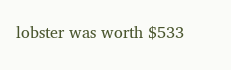lobster was worth $533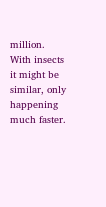million. With insects it might be similar, only happening much faster.